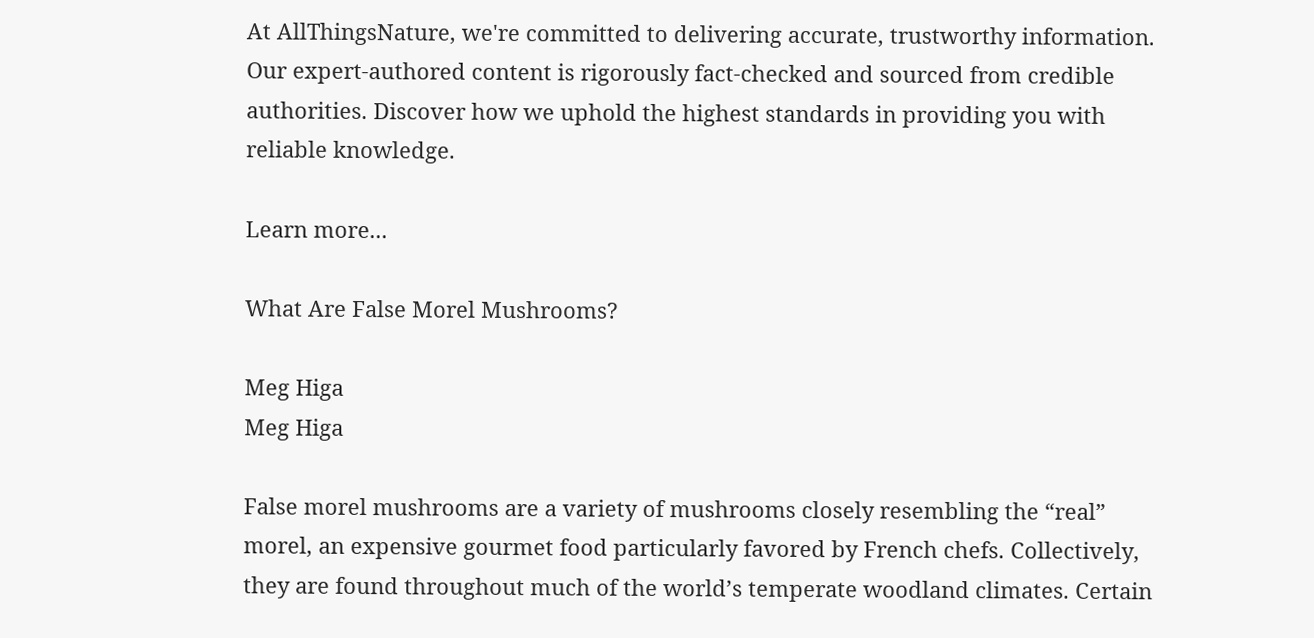At AllThingsNature, we're committed to delivering accurate, trustworthy information. Our expert-authored content is rigorously fact-checked and sourced from credible authorities. Discover how we uphold the highest standards in providing you with reliable knowledge.

Learn more...

What Are False Morel Mushrooms?

Meg Higa
Meg Higa

False morel mushrooms are a variety of mushrooms closely resembling the “real” morel, an expensive gourmet food particularly favored by French chefs. Collectively, they are found throughout much of the world’s temperate woodland climates. Certain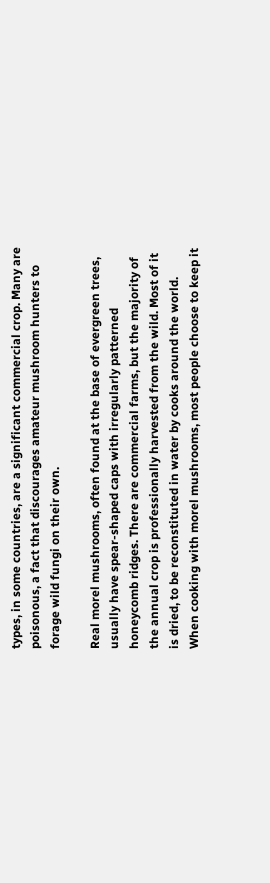types, in some countries, are a significant commercial crop. Many are poisonous, a fact that discourages amateur mushroom hunters to forage wild fungi on their own.

Real morel mushrooms, often found at the base of evergreen trees, usually have spear-shaped caps with irregularly patterned honeycomb ridges. There are commercial farms, but the majority of the annual crop is professionally harvested from the wild. Most of it is dried, to be reconstituted in water by cooks around the world. When cooking with morel mushrooms, most people choose to keep it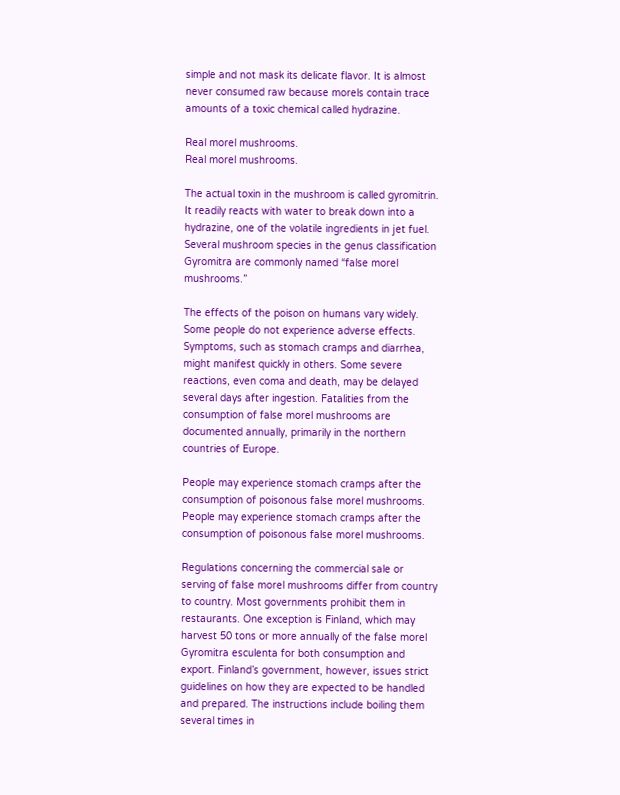simple and not mask its delicate flavor. It is almost never consumed raw because morels contain trace amounts of a toxic chemical called hydrazine.

Real morel mushrooms.
Real morel mushrooms.

The actual toxin in the mushroom is called gyromitrin. It readily reacts with water to break down into a hydrazine, one of the volatile ingredients in jet fuel. Several mushroom species in the genus classification Gyromitra are commonly named “false morel mushrooms.”

The effects of the poison on humans vary widely. Some people do not experience adverse effects. Symptoms, such as stomach cramps and diarrhea, might manifest quickly in others. Some severe reactions, even coma and death, may be delayed several days after ingestion. Fatalities from the consumption of false morel mushrooms are documented annually, primarily in the northern countries of Europe.

People may experience stomach cramps after the consumption of poisonous false morel mushrooms.
People may experience stomach cramps after the consumption of poisonous false morel mushrooms.

Regulations concerning the commercial sale or serving of false morel mushrooms differ from country to country. Most governments prohibit them in restaurants. One exception is Finland, which may harvest 50 tons or more annually of the false morel Gyromitra esculenta for both consumption and export. Finland’s government, however, issues strict guidelines on how they are expected to be handled and prepared. The instructions include boiling them several times in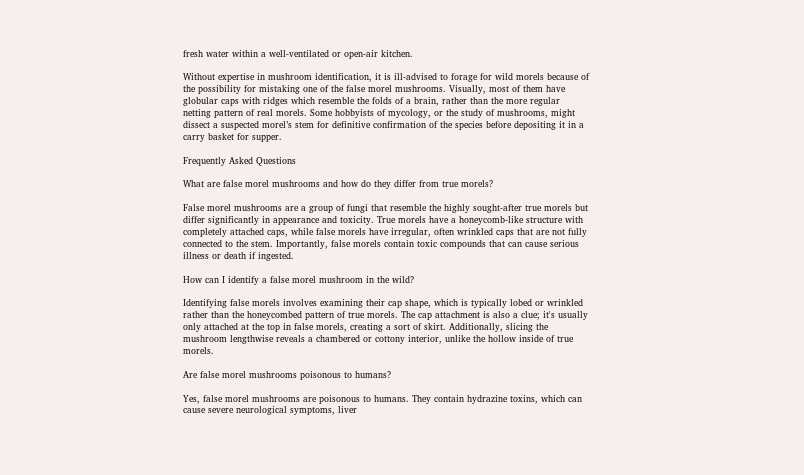fresh water within a well-ventilated or open-air kitchen.

Without expertise in mushroom identification, it is ill-advised to forage for wild morels because of the possibility for mistaking one of the false morel mushrooms. Visually, most of them have globular caps with ridges which resemble the folds of a brain, rather than the more regular netting pattern of real morels. Some hobbyists of mycology, or the study of mushrooms, might dissect a suspected morel’s stem for definitive confirmation of the species before depositing it in a carry basket for supper.

Frequently Asked Questions

What are false morel mushrooms and how do they differ from true morels?

False morel mushrooms are a group of fungi that resemble the highly sought-after true morels but differ significantly in appearance and toxicity. True morels have a honeycomb-like structure with completely attached caps, while false morels have irregular, often wrinkled caps that are not fully connected to the stem. Importantly, false morels contain toxic compounds that can cause serious illness or death if ingested.

How can I identify a false morel mushroom in the wild?

Identifying false morels involves examining their cap shape, which is typically lobed or wrinkled rather than the honeycombed pattern of true morels. The cap attachment is also a clue; it's usually only attached at the top in false morels, creating a sort of skirt. Additionally, slicing the mushroom lengthwise reveals a chambered or cottony interior, unlike the hollow inside of true morels.

Are false morel mushrooms poisonous to humans?

Yes, false morel mushrooms are poisonous to humans. They contain hydrazine toxins, which can cause severe neurological symptoms, liver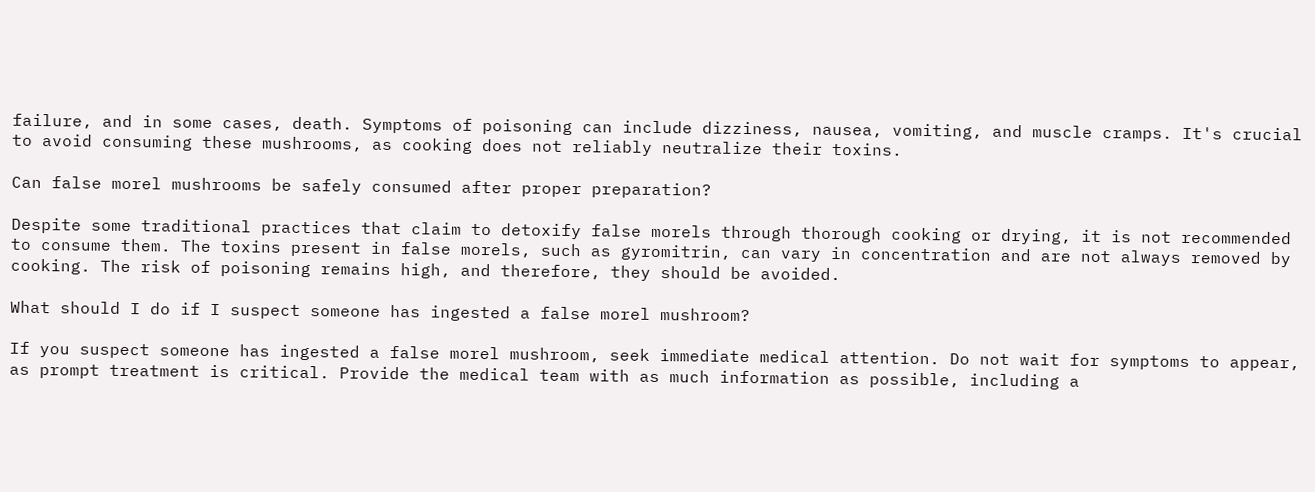failure, and in some cases, death. Symptoms of poisoning can include dizziness, nausea, vomiting, and muscle cramps. It's crucial to avoid consuming these mushrooms, as cooking does not reliably neutralize their toxins.

Can false morel mushrooms be safely consumed after proper preparation?

Despite some traditional practices that claim to detoxify false morels through thorough cooking or drying, it is not recommended to consume them. The toxins present in false morels, such as gyromitrin, can vary in concentration and are not always removed by cooking. The risk of poisoning remains high, and therefore, they should be avoided.

What should I do if I suspect someone has ingested a false morel mushroom?

If you suspect someone has ingested a false morel mushroom, seek immediate medical attention. Do not wait for symptoms to appear, as prompt treatment is critical. Provide the medical team with as much information as possible, including a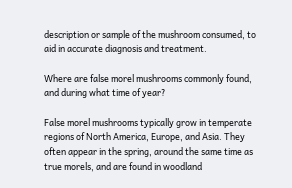description or sample of the mushroom consumed, to aid in accurate diagnosis and treatment.

Where are false morel mushrooms commonly found, and during what time of year?

False morel mushrooms typically grow in temperate regions of North America, Europe, and Asia. They often appear in the spring, around the same time as true morels, and are found in woodland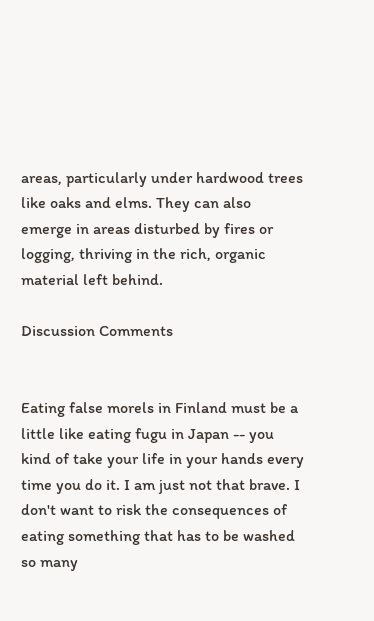areas, particularly under hardwood trees like oaks and elms. They can also emerge in areas disturbed by fires or logging, thriving in the rich, organic material left behind.

Discussion Comments


Eating false morels in Finland must be a little like eating fugu in Japan -- you kind of take your life in your hands every time you do it. I am just not that brave. I don't want to risk the consequences of eating something that has to be washed so many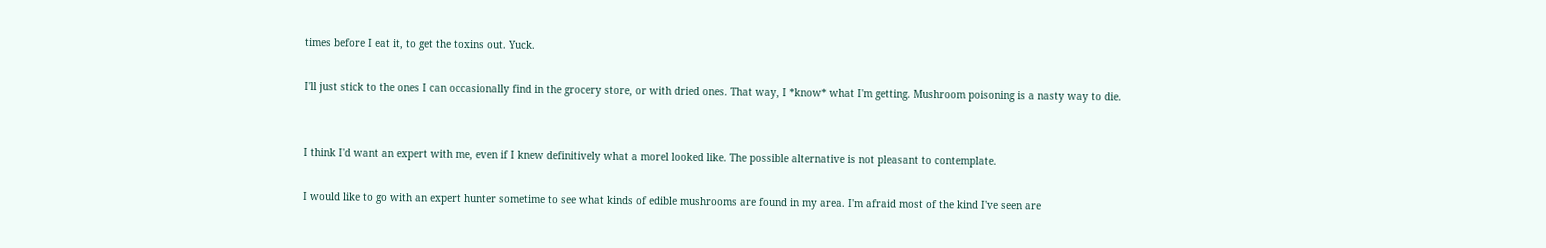times before I eat it, to get the toxins out. Yuck.

I'll just stick to the ones I can occasionally find in the grocery store, or with dried ones. That way, I *know* what I'm getting. Mushroom poisoning is a nasty way to die.


I think I'd want an expert with me, even if I knew definitively what a morel looked like. The possible alternative is not pleasant to contemplate.

I would like to go with an expert hunter sometime to see what kinds of edible mushrooms are found in my area. I'm afraid most of the kind I've seen are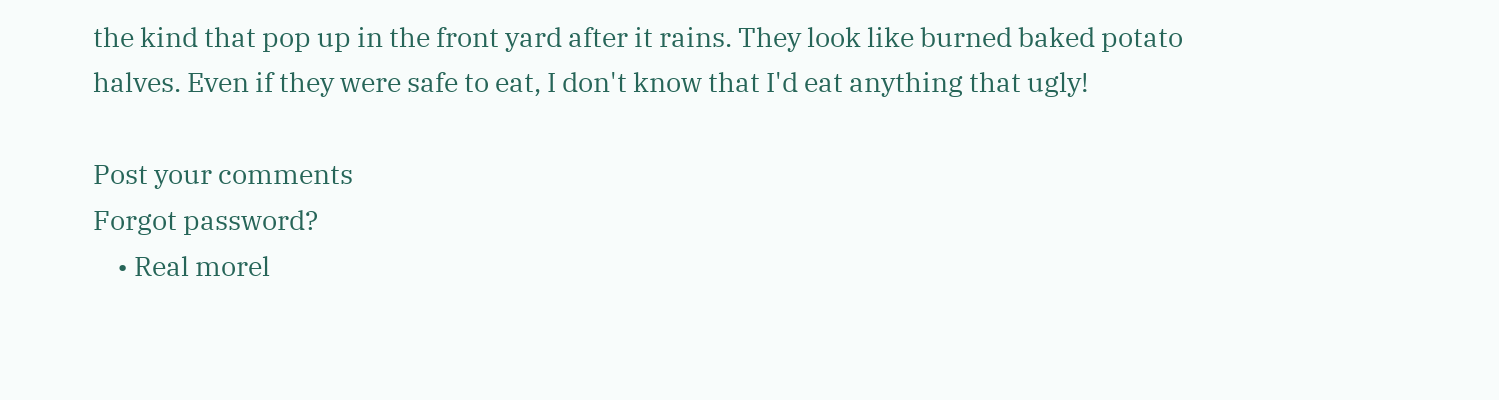the kind that pop up in the front yard after it rains. They look like burned baked potato halves. Even if they were safe to eat, I don't know that I'd eat anything that ugly!

Post your comments
Forgot password?
    • Real morel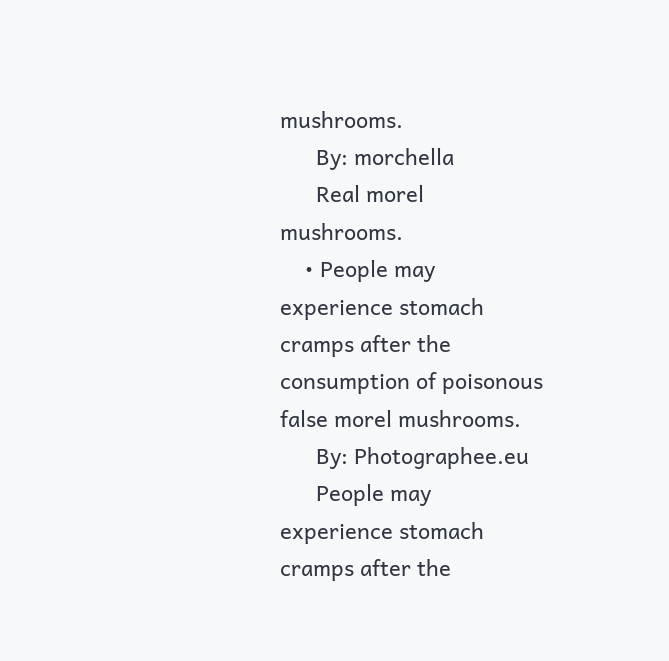mushrooms.
      By: morchella
      Real morel mushrooms.
    • People may experience stomach cramps after the consumption of poisonous false morel mushrooms.
      By: Photographee.eu
      People may experience stomach cramps after the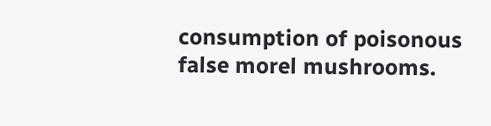consumption of poisonous false morel mushrooms.